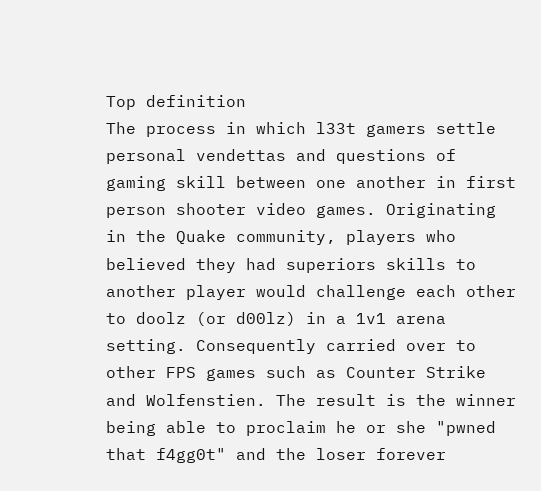Top definition
The process in which l33t gamers settle personal vendettas and questions of gaming skill between one another in first person shooter video games. Originating in the Quake community, players who believed they had superiors skills to another player would challenge each other to doolz (or d00lz) in a 1v1 arena setting. Consequently carried over to other FPS games such as Counter Strike and Wolfenstien. The result is the winner being able to proclaim he or she "pwned that f4gg0t" and the loser forever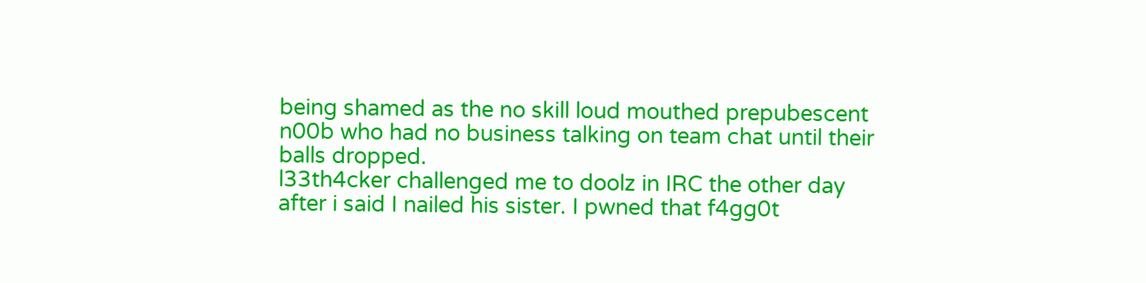being shamed as the no skill loud mouthed prepubescent n00b who had no business talking on team chat until their balls dropped.
l33th4cker challenged me to doolz in IRC the other day after i said I nailed his sister. I pwned that f4gg0t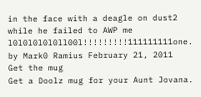in the face with a deagle on dust2 while he failed to AWP me l0l0l0l0l0ll00l!!!!!!!!!111111111one.
by Mark0 Ramius February 21, 2011
Get the mug
Get a Doolz mug for your Aunt Jovana.